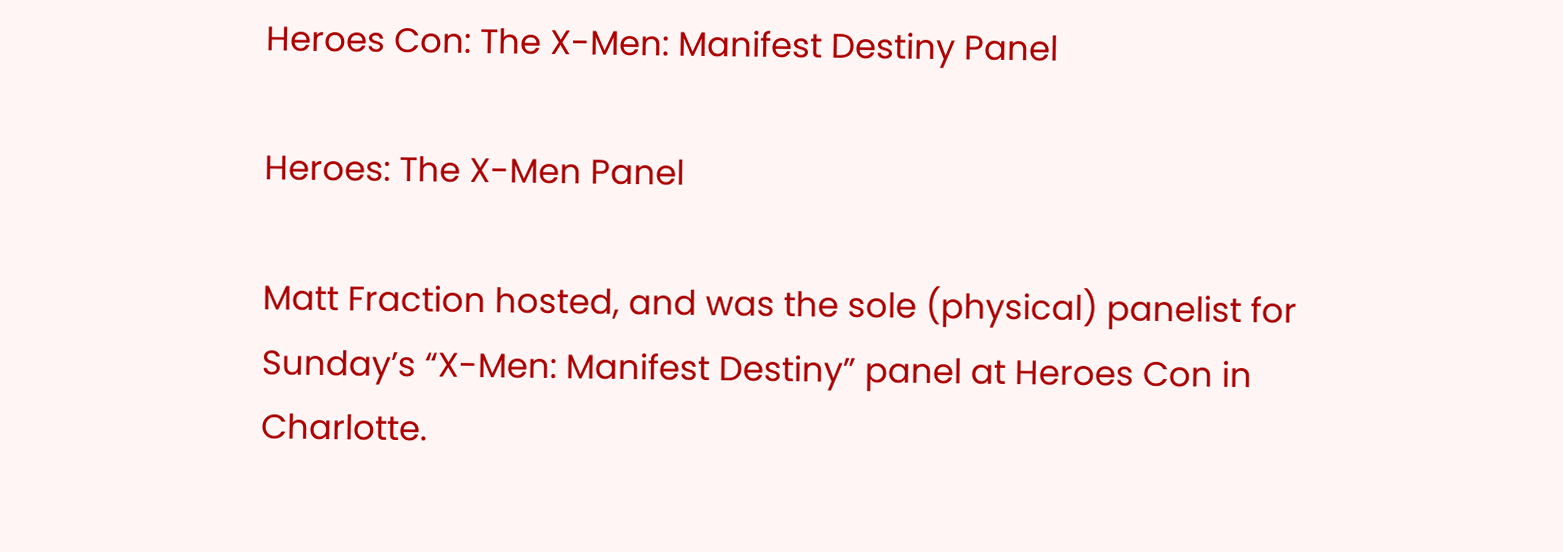Heroes Con: The X-Men: Manifest Destiny Panel

Heroes: The X-Men Panel

Matt Fraction hosted, and was the sole (physical) panelist for Sunday’s “X-Men: Manifest Destiny” panel at Heroes Con in Charlotte.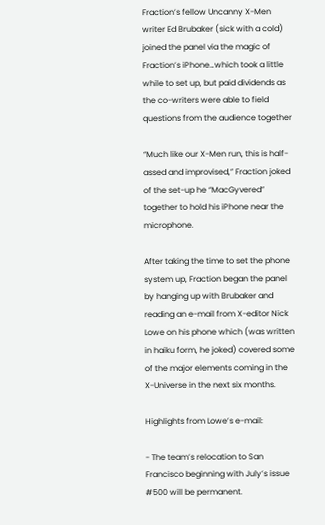Fraction’s fellow Uncanny X-Men writer Ed Brubaker (sick with a cold) joined the panel via the magic of Fraction’s iPhone…which took a little while to set up, but paid dividends as the co-writers were able to field questions from the audience together

“Much like our X-Men run, this is half-assed and improvised,” Fraction joked of the set-up he “MacGyvered” together to hold his iPhone near the microphone.

After taking the time to set the phone system up, Fraction began the panel by hanging up with Brubaker and reading an e-mail from X-editor Nick Lowe on his phone which (was written in haiku form, he joked) covered some of the major elements coming in the X-Universe in the next six months.

Highlights from Lowe’s e-mail:

- The team’s relocation to San Francisco beginning with July’s issue #500 will be permanent.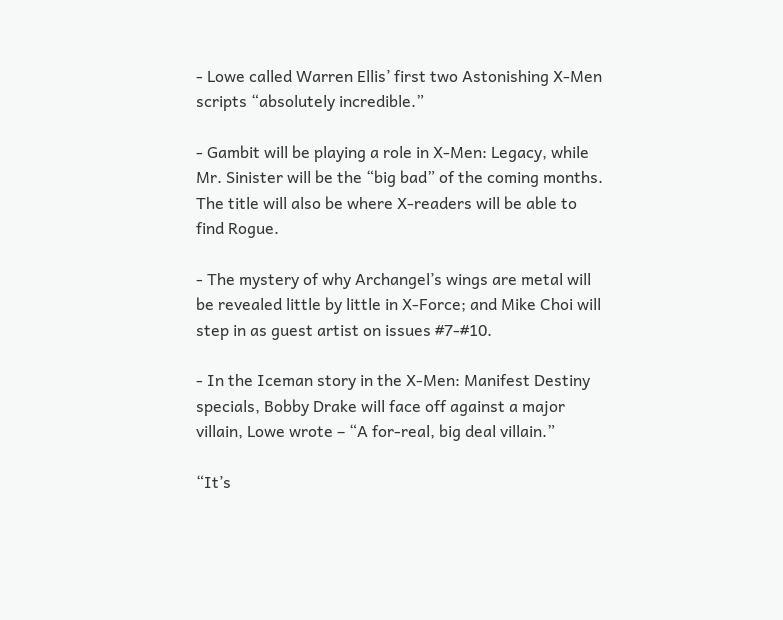- Lowe called Warren Ellis’ first two Astonishing X-Men scripts “absolutely incredible.”

- Gambit will be playing a role in X-Men: Legacy, while Mr. Sinister will be the “big bad” of the coming months. The title will also be where X-readers will be able to find Rogue.

- The mystery of why Archangel’s wings are metal will be revealed little by little in X-Force; and Mike Choi will step in as guest artist on issues #7-#10.

- In the Iceman story in the X-Men: Manifest Destiny specials, Bobby Drake will face off against a major villain, Lowe wrote – “A for-real, big deal villain.”

“It’s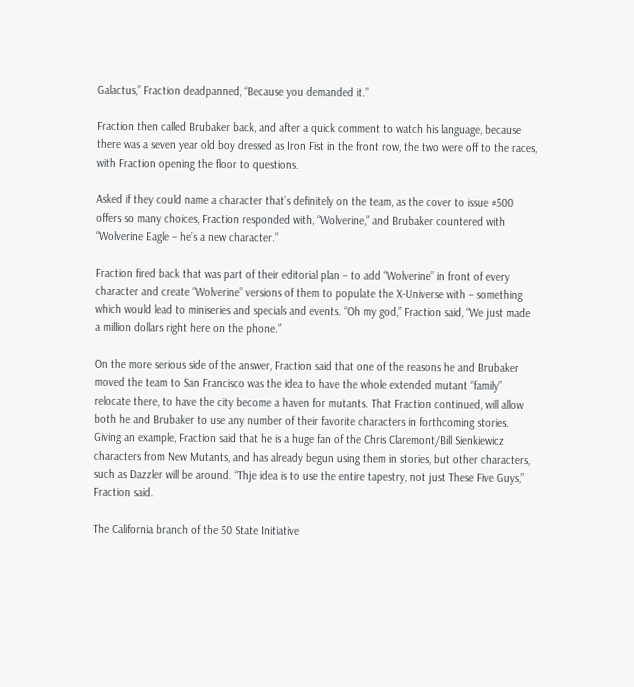Galactus,” Fraction deadpanned, “Because you demanded it.”

Fraction then called Brubaker back, and after a quick comment to watch his language, because there was a seven year old boy dressed as Iron Fist in the front row, the two were off to the races, with Fraction opening the floor to questions.

Asked if they could name a character that’s definitely on the team, as the cover to issue #500 offers so many choices, Fraction responded with, “Wolverine,” and Brubaker countered with “Wolverine Eagle – he’s a new character.”

Fraction fired back that was part of their editorial plan – to add “Wolverine” in front of every character and create “Wolverine” versions of them to populate the X-Universe with – something which would lead to miniseries and specials and events. “Oh my god,” Fraction said, “We just made a million dollars right here on the phone.”

On the more serious side of the answer, Fraction said that one of the reasons he and Brubaker moved the team to San Francisco was the idea to have the whole extended mutant “family” relocate there, to have the city become a haven for mutants. That Fraction continued, will allow both he and Brubaker to use any number of their favorite characters in forthcoming stories. Giving an example, Fraction said that he is a huge fan of the Chris Claremont/Bill Sienkiewicz characters from New Mutants, and has already begun using them in stories, but other characters, such as Dazzler will be around. “Thje idea is to use the entire tapestry, not just These Five Guys,” Fraction said.

The California branch of the 50 State Initiative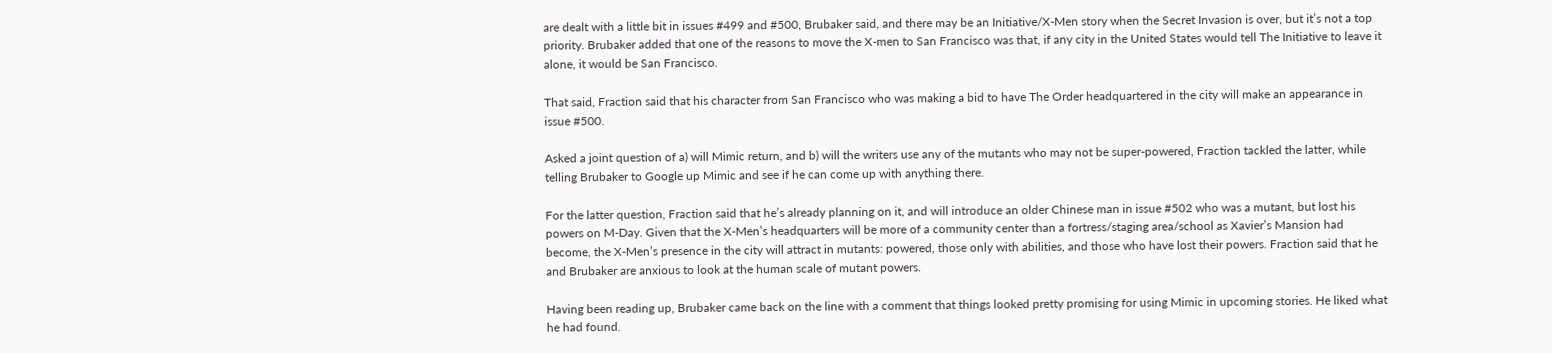are dealt with a little bit in issues #499 and #500, Brubaker said, and there may be an Initiative/X-Men story when the Secret Invasion is over, but it’s not a top priority. Brubaker added that one of the reasons to move the X-men to San Francisco was that, if any city in the United States would tell The Initiative to leave it alone, it would be San Francisco.

That said, Fraction said that his character from San Francisco who was making a bid to have The Order headquartered in the city will make an appearance in issue #500.

Asked a joint question of a) will Mimic return, and b) will the writers use any of the mutants who may not be super-powered, Fraction tackled the latter, while telling Brubaker to Google up Mimic and see if he can come up with anything there.

For the latter question, Fraction said that he’s already planning on it, and will introduce an older Chinese man in issue #502 who was a mutant, but lost his powers on M-Day. Given that the X-Men’s headquarters will be more of a community center than a fortress/staging area/school as Xavier’s Mansion had become, the X-Men’s presence in the city will attract in mutants: powered, those only with abilities, and those who have lost their powers. Fraction said that he and Brubaker are anxious to look at the human scale of mutant powers.

Having been reading up, Brubaker came back on the line with a comment that things looked pretty promising for using Mimic in upcoming stories. He liked what he had found.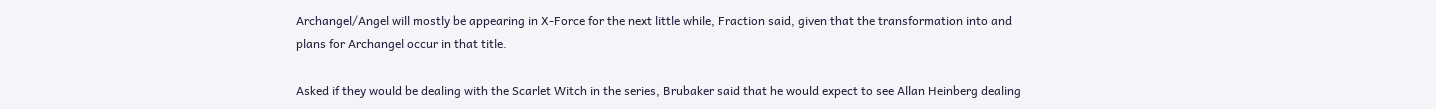Archangel/Angel will mostly be appearing in X-Force for the next little while, Fraction said, given that the transformation into and plans for Archangel occur in that title.

Asked if they would be dealing with the Scarlet Witch in the series, Brubaker said that he would expect to see Allan Heinberg dealing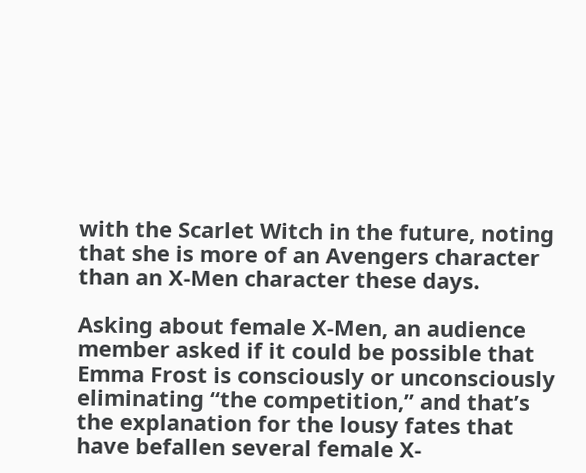with the Scarlet Witch in the future, noting that she is more of an Avengers character than an X-Men character these days.

Asking about female X-Men, an audience member asked if it could be possible that Emma Frost is consciously or unconsciously eliminating “the competition,” and that’s the explanation for the lousy fates that have befallen several female X-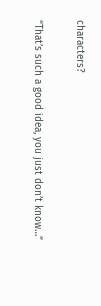characters?

“That’s such a good idea, you just don’t know…”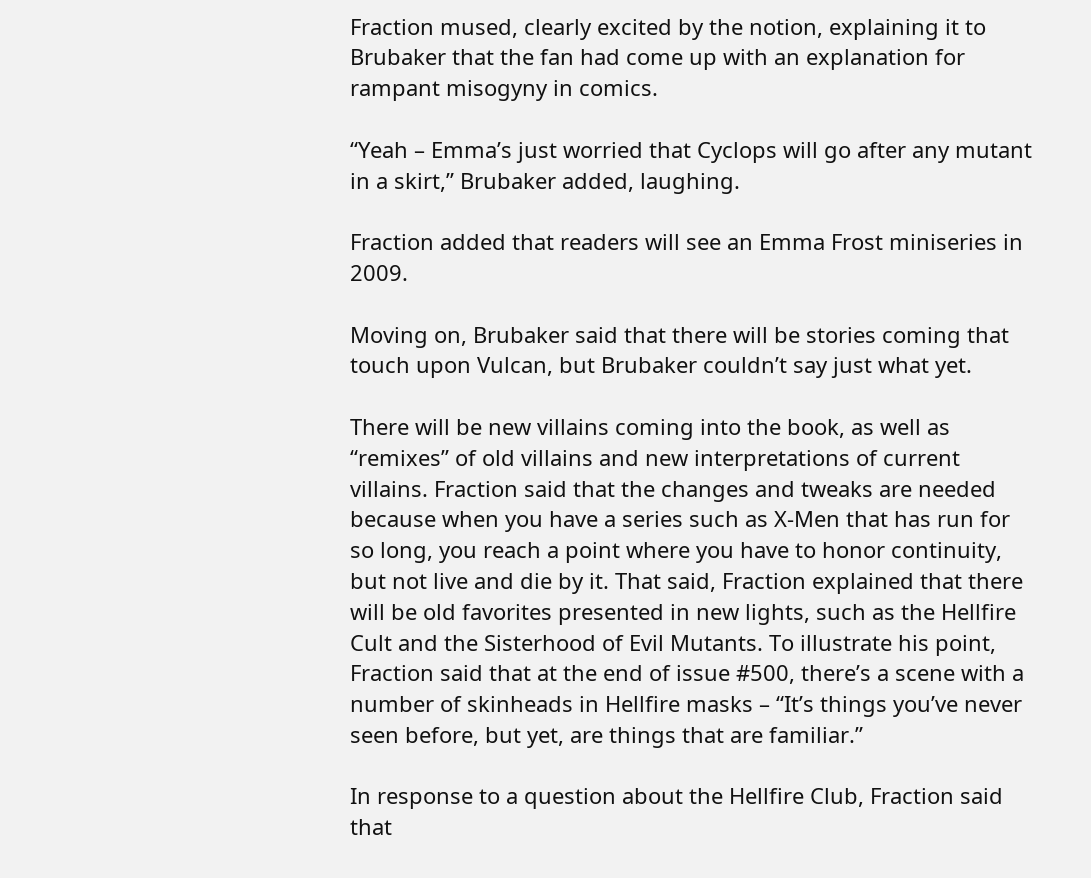Fraction mused, clearly excited by the notion, explaining it to Brubaker that the fan had come up with an explanation for rampant misogyny in comics.

“Yeah – Emma’s just worried that Cyclops will go after any mutant in a skirt,” Brubaker added, laughing.

Fraction added that readers will see an Emma Frost miniseries in 2009.

Moving on, Brubaker said that there will be stories coming that touch upon Vulcan, but Brubaker couldn’t say just what yet.

There will be new villains coming into the book, as well as “remixes” of old villains and new interpretations of current villains. Fraction said that the changes and tweaks are needed because when you have a series such as X-Men that has run for so long, you reach a point where you have to honor continuity, but not live and die by it. That said, Fraction explained that there will be old favorites presented in new lights, such as the Hellfire Cult and the Sisterhood of Evil Mutants. To illustrate his point, Fraction said that at the end of issue #500, there’s a scene with a number of skinheads in Hellfire masks – “It’s things you’ve never seen before, but yet, are things that are familiar.”

In response to a question about the Hellfire Club, Fraction said that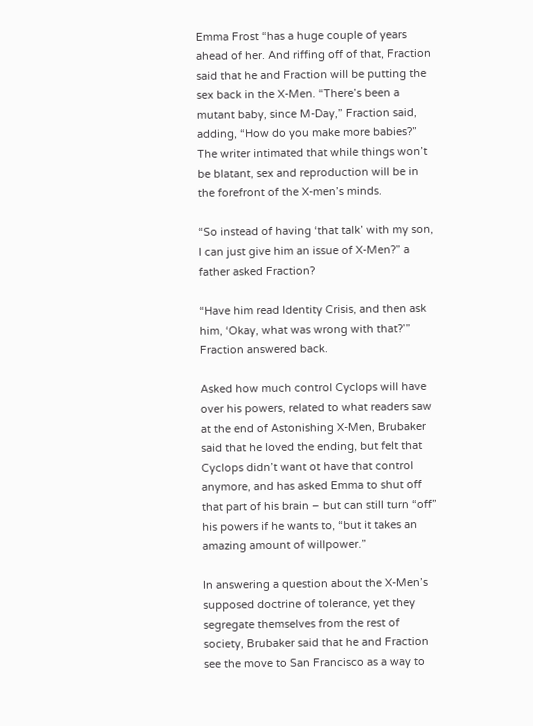Emma Frost “has a huge couple of years ahead of her. And riffing off of that, Fraction said that he and Fraction will be putting the sex back in the X-Men. “There’s been a mutant baby, since M-Day,” Fraction said, adding, “How do you make more babies?” The writer intimated that while things won’t be blatant, sex and reproduction will be in the forefront of the X-men’s minds.

“So instead of having ‘that talk’ with my son, I can just give him an issue of X-Men?” a father asked Fraction?

“Have him read Identity Crisis, and then ask him, ‘Okay, what was wrong with that?’” Fraction answered back.

Asked how much control Cyclops will have over his powers, related to what readers saw at the end of Astonishing X-Men, Brubaker said that he loved the ending, but felt that Cyclops didn’t want ot have that control anymore, and has asked Emma to shut off that part of his brain – but can still turn “off” his powers if he wants to, “but it takes an amazing amount of willpower.”

In answering a question about the X-Men’s supposed doctrine of tolerance, yet they segregate themselves from the rest of society, Brubaker said that he and Fraction see the move to San Francisco as a way to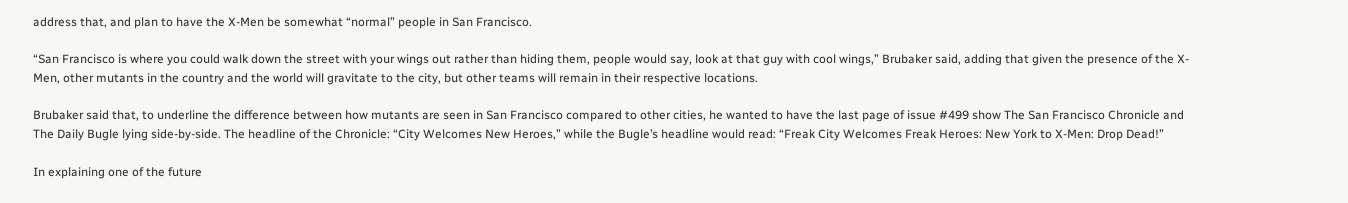address that, and plan to have the X-Men be somewhat “normal” people in San Francisco.

“San Francisco is where you could walk down the street with your wings out rather than hiding them, people would say, look at that guy with cool wings,” Brubaker said, adding that given the presence of the X-Men, other mutants in the country and the world will gravitate to the city, but other teams will remain in their respective locations.

Brubaker said that, to underline the difference between how mutants are seen in San Francisco compared to other cities, he wanted to have the last page of issue #499 show The San Francisco Chronicle and The Daily Bugle lying side-by-side. The headline of the Chronicle: “City Welcomes New Heroes,” while the Bugle’s headline would read: “Freak City Welcomes Freak Heroes: New York to X-Men: Drop Dead!”

In explaining one of the future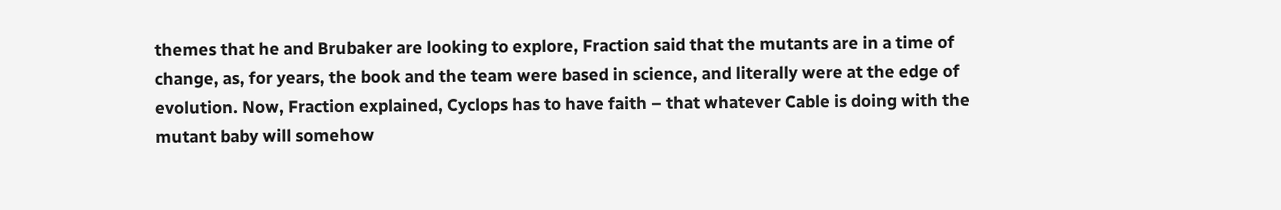themes that he and Brubaker are looking to explore, Fraction said that the mutants are in a time of change, as, for years, the book and the team were based in science, and literally were at the edge of evolution. Now, Fraction explained, Cyclops has to have faith – that whatever Cable is doing with the mutant baby will somehow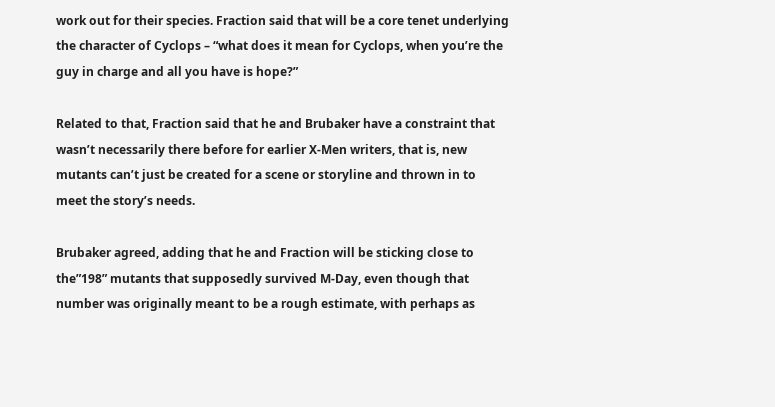work out for their species. Fraction said that will be a core tenet underlying the character of Cyclops – “what does it mean for Cyclops, when you’re the guy in charge and all you have is hope?”

Related to that, Fraction said that he and Brubaker have a constraint that wasn’t necessarily there before for earlier X-Men writers, that is, new mutants can’t just be created for a scene or storyline and thrown in to meet the story’s needs.

Brubaker agreed, adding that he and Fraction will be sticking close to the”198” mutants that supposedly survived M-Day, even though that number was originally meant to be a rough estimate, with perhaps as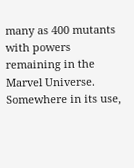many as 400 mutants with powers remaining in the Marvel Universe. Somewhere in its use,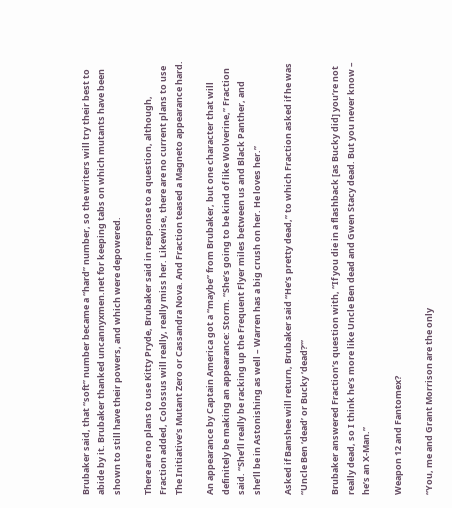Brubaker said, that “soft” number became a “hard” number, so the writers will try their best to abide by it. Brubaker thanked uncannyxmen.net for keeping tabs on which mutants have been shown to still have their powers, and which were depowered.

There are no plans to use Kitty Pryde, Brubaker said in response to a question, although, Fraction added, Colossus will really, really miss her. Likewise, there are no current plans to use The Initiative’s Mutant Zero or Cassandra Nova. And Fraction teased a Magneto appearance hard.

An appearance by Captain America got a “maybe” from Brubaker, but one character that will definitely be making an appearance: Storm. “She’s going to be kind of like Wolverine,” Fraction said. “She’ll really be racking up the Frequent Flyer miles between us and Black Panther, and she’ll be in Astonishing as well – Warren has a big crush on her. He loves her.”

Asked if Banshee will return, Brubaker said “He’s pretty dead,” to which Fraction asked if he was “Uncle Ben ‘dead’ or Bucky ‘dead?’”

Brubaker answered Fraction’s question with, “If you die in a flashback [as Bucky did] you’re not really dead, so I think he’s more like Uncle Ben dead and Gwen Stacy dead. But you never know – he’s an X-Man.”

Weapon 12 and Fantomex?

“You, me and Grant Morrison are the only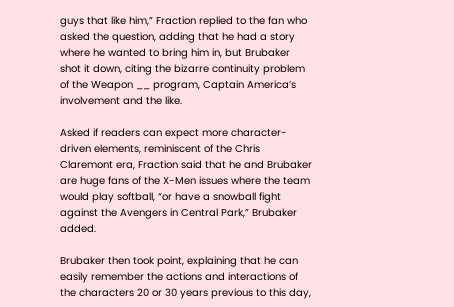guys that like him,” Fraction replied to the fan who asked the question, adding that he had a story where he wanted to bring him in, but Brubaker shot it down, citing the bizarre continuity problem of the Weapon __ program, Captain America’s involvement and the like.

Asked if readers can expect more character-driven elements, reminiscent of the Chris Claremont era, Fraction said that he and Brubaker are huge fans of the X-Men issues where the team would play softball, “or have a snowball fight against the Avengers in Central Park,” Brubaker added.

Brubaker then took point, explaining that he can easily remember the actions and interactions of the characters 20 or 30 years previous to this day,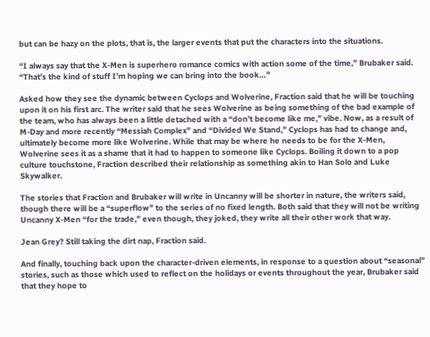but can be hazy on the plots, that is, the larger events that put the characters into the situations.

“I always say that the X-Men is superhero romance comics with action some of the time,” Brubaker said. “That’s the kind of stuff I’m hoping we can bring into the book…”

Asked how they see the dynamic between Cyclops and Wolverine, Fraction said that he will be touching upon it on his first arc. The writer said that he sees Wolverine as being something of the bad example of the team, who has always been a little detached with a “don’t become like me,” vibe. Now, as a result of M-Day and more recently “Messiah Complex” and “Divided We Stand,” Cyclops has had to change and, ultimately become more like Wolverine. While that may be where he needs to be for the X-Men, Wolverine sees it as a shame that it had to happen to someone like Cyclops. Boiling it down to a pop culture touchstone, Fraction described their relationship as something akin to Han Solo and Luke Skywalker.

The stories that Fraction and Brubaker will write in Uncanny will be shorter in nature, the writers said, though there will be a “superflow” to the series of no fixed length. Both said that they will not be writing Uncanny X-Men “for the trade,” even though, they joked, they write all their other work that way.

Jean Grey? Still taking the dirt nap, Fraction said.

And finally, touching back upon the character-driven elements, in response to a question about “seasonal” stories, such as those which used to reflect on the holidays or events throughout the year, Brubaker said that they hope to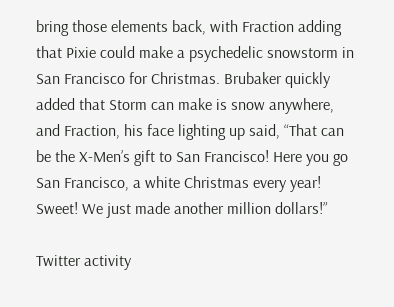bring those elements back, with Fraction adding that Pixie could make a psychedelic snowstorm in San Francisco for Christmas. Brubaker quickly added that Storm can make is snow anywhere, and Fraction, his face lighting up said, “That can be the X-Men’s gift to San Francisco! Here you go San Francisco, a white Christmas every year! Sweet! We just made another million dollars!”

Twitter activity